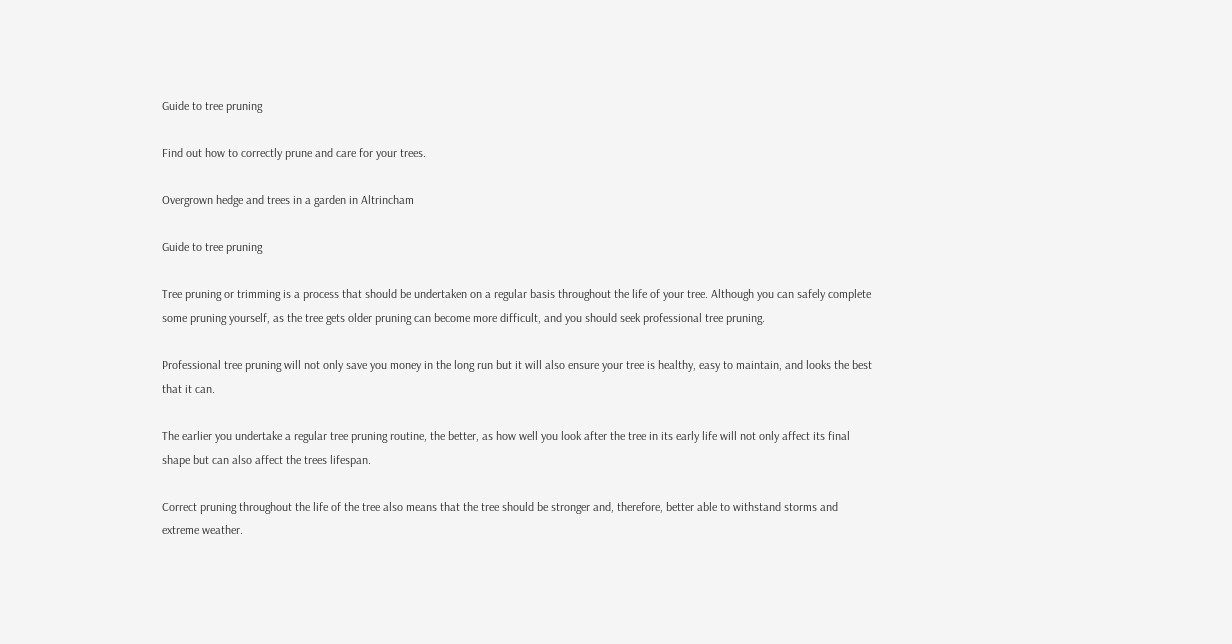Guide to tree pruning

Find out how to correctly prune and care for your trees.

Overgrown hedge and trees in a garden in Altrincham

Guide to tree pruning

Tree pruning or trimming is a process that should be undertaken on a regular basis throughout the life of your tree. Although you can safely complete some pruning yourself, as the tree gets older pruning can become more difficult, and you should seek professional tree pruning.

Professional tree pruning will not only save you money in the long run but it will also ensure your tree is healthy, easy to maintain, and looks the best that it can.

The earlier you undertake a regular tree pruning routine, the better, as how well you look after the tree in its early life will not only affect its final shape but can also affect the trees lifespan.

Correct pruning throughout the life of the tree also means that the tree should be stronger and, therefore, better able to withstand storms and extreme weather.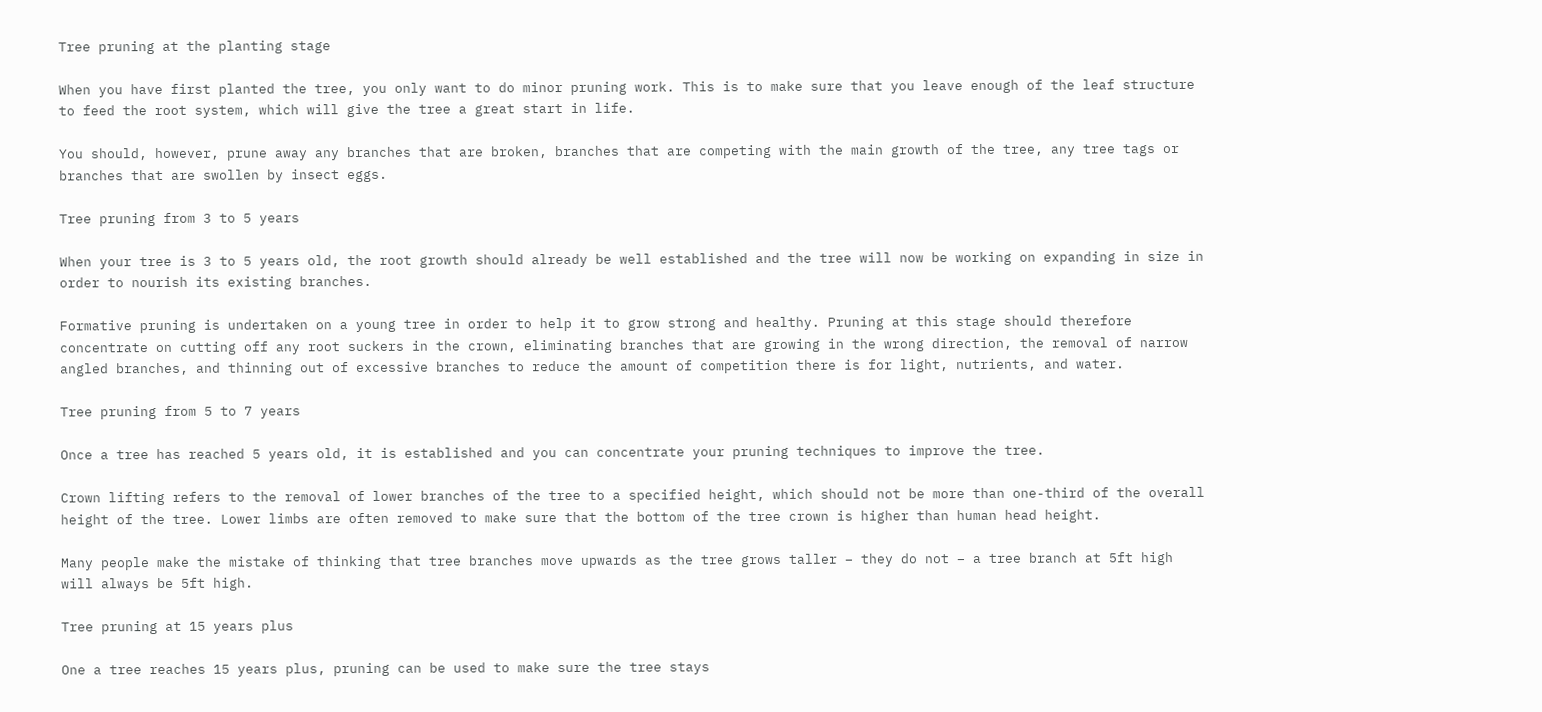Tree pruning at the planting stage

When you have first planted the tree, you only want to do minor pruning work. This is to make sure that you leave enough of the leaf structure to feed the root system, which will give the tree a great start in life.

You should, however, prune away any branches that are broken, branches that are competing with the main growth of the tree, any tree tags or branches that are swollen by insect eggs.

Tree pruning from 3 to 5 years

When your tree is 3 to 5 years old, the root growth should already be well established and the tree will now be working on expanding in size in order to nourish its existing branches.

Formative pruning is undertaken on a young tree in order to help it to grow strong and healthy. Pruning at this stage should therefore concentrate on cutting off any root suckers in the crown, eliminating branches that are growing in the wrong direction, the removal of narrow angled branches, and thinning out of excessive branches to reduce the amount of competition there is for light, nutrients, and water.

Tree pruning from 5 to 7 years

Once a tree has reached 5 years old, it is established and you can concentrate your pruning techniques to improve the tree.

Crown lifting refers to the removal of lower branches of the tree to a specified height, which should not be more than one-third of the overall height of the tree. Lower limbs are often removed to make sure that the bottom of the tree crown is higher than human head height.

Many people make the mistake of thinking that tree branches move upwards as the tree grows taller – they do not – a tree branch at 5ft high will always be 5ft high.

Tree pruning at 15 years plus

One a tree reaches 15 years plus, pruning can be used to make sure the tree stays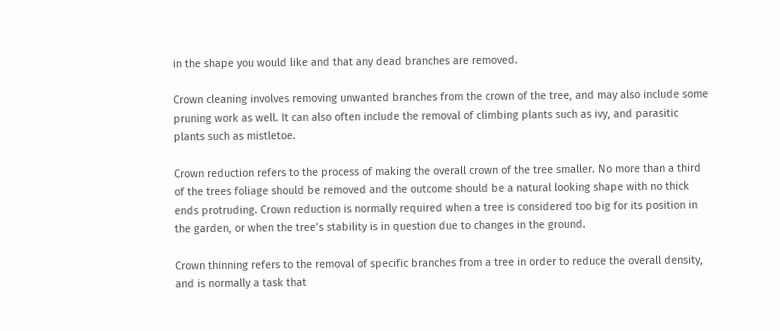in the shape you would like and that any dead branches are removed.

Crown cleaning involves removing unwanted branches from the crown of the tree, and may also include some pruning work as well. It can also often include the removal of climbing plants such as ivy, and parasitic plants such as mistletoe.

Crown reduction refers to the process of making the overall crown of the tree smaller. No more than a third of the trees foliage should be removed and the outcome should be a natural looking shape with no thick ends protruding. Crown reduction is normally required when a tree is considered too big for its position in the garden, or when the tree’s stability is in question due to changes in the ground.

Crown thinning refers to the removal of specific branches from a tree in order to reduce the overall density, and is normally a task that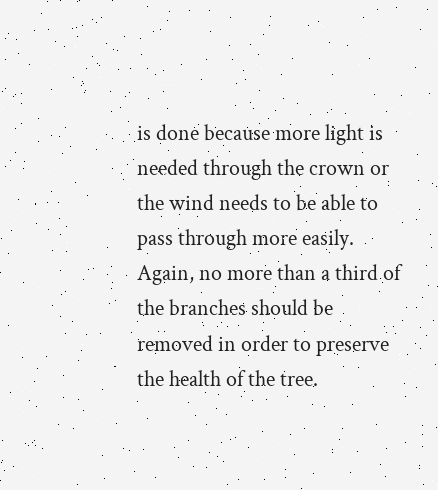is done because more light is needed through the crown or the wind needs to be able to pass through more easily. Again, no more than a third of the branches should be removed in order to preserve the health of the tree.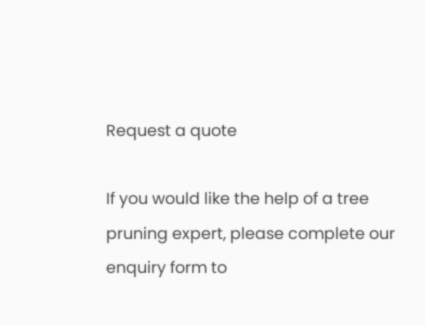Request a quote

If you would like the help of a tree pruning expert, please complete our enquiry form to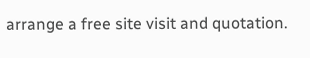arrange a free site visit and quotation.